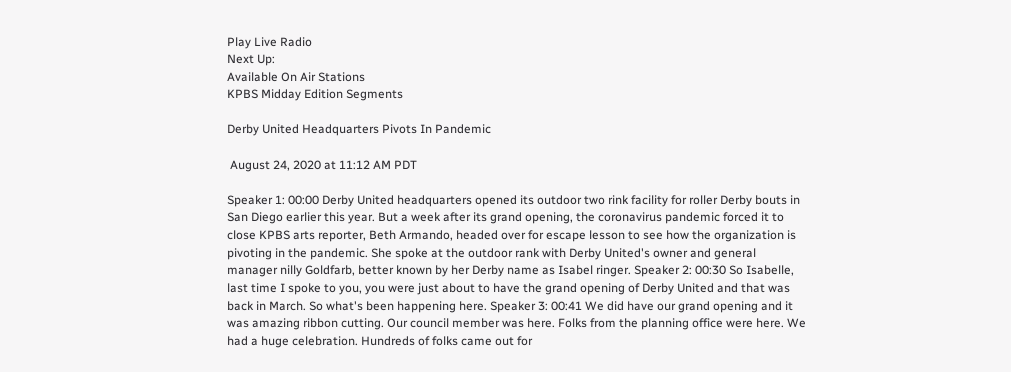Play Live Radio
Next Up:
Available On Air Stations
KPBS Midday Edition Segments

Derby United Headquarters Pivots In Pandemic

 August 24, 2020 at 11:12 AM PDT

Speaker 1: 00:00 Derby United headquarters opened its outdoor two rink facility for roller Derby bouts in San Diego earlier this year. But a week after its grand opening, the coronavirus pandemic forced it to close KPBS arts reporter, Beth Armando, headed over for escape lesson to see how the organization is pivoting in the pandemic. She spoke at the outdoor rank with Derby United's owner and general manager nilly Goldfarb, better known by her Derby name as Isabel ringer. Speaker 2: 00:30 So Isabelle, last time I spoke to you, you were just about to have the grand opening of Derby United and that was back in March. So what's been happening here. Speaker 3: 00:41 We did have our grand opening and it was amazing ribbon cutting. Our council member was here. Folks from the planning office were here. We had a huge celebration. Hundreds of folks came out for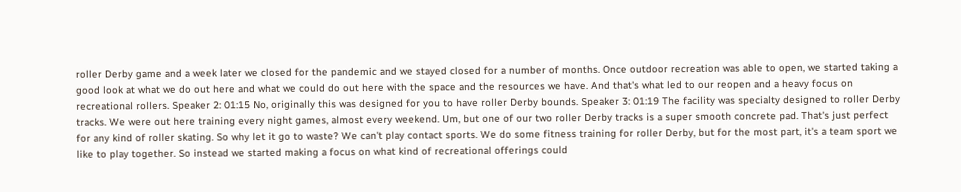roller Derby game and a week later we closed for the pandemic and we stayed closed for a number of months. Once outdoor recreation was able to open, we started taking a good look at what we do out here and what we could do out here with the space and the resources we have. And that's what led to our reopen and a heavy focus on recreational rollers. Speaker 2: 01:15 No, originally this was designed for you to have roller Derby bounds. Speaker 3: 01:19 The facility was specialty designed to roller Derby tracks. We were out here training every night games, almost every weekend. Um, but one of our two roller Derby tracks is a super smooth concrete pad. That's just perfect for any kind of roller skating. So why let it go to waste? We can't play contact sports. We do some fitness training for roller Derby, but for the most part, it's a team sport we like to play together. So instead we started making a focus on what kind of recreational offerings could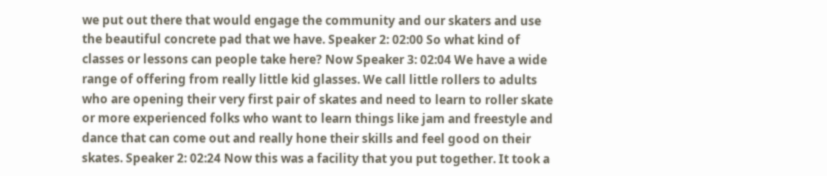we put out there that would engage the community and our skaters and use the beautiful concrete pad that we have. Speaker 2: 02:00 So what kind of classes or lessons can people take here? Now Speaker 3: 02:04 We have a wide range of offering from really little kid glasses. We call little rollers to adults who are opening their very first pair of skates and need to learn to roller skate or more experienced folks who want to learn things like jam and freestyle and dance that can come out and really hone their skills and feel good on their skates. Speaker 2: 02:24 Now this was a facility that you put together. It took a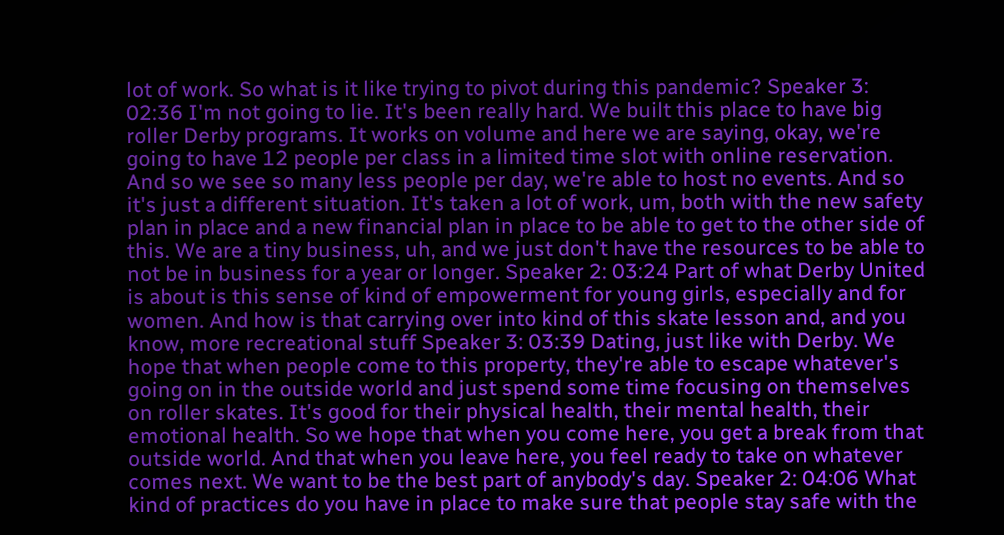lot of work. So what is it like trying to pivot during this pandemic? Speaker 3: 02:36 I'm not going to lie. It's been really hard. We built this place to have big roller Derby programs. It works on volume and here we are saying, okay, we're going to have 12 people per class in a limited time slot with online reservation. And so we see so many less people per day, we're able to host no events. And so it's just a different situation. It's taken a lot of work, um, both with the new safety plan in place and a new financial plan in place to be able to get to the other side of this. We are a tiny business, uh, and we just don't have the resources to be able to not be in business for a year or longer. Speaker 2: 03:24 Part of what Derby United is about is this sense of kind of empowerment for young girls, especially and for women. And how is that carrying over into kind of this skate lesson and, and you know, more recreational stuff Speaker 3: 03:39 Dating, just like with Derby. We hope that when people come to this property, they're able to escape whatever's going on in the outside world and just spend some time focusing on themselves on roller skates. It's good for their physical health, their mental health, their emotional health. So we hope that when you come here, you get a break from that outside world. And that when you leave here, you feel ready to take on whatever comes next. We want to be the best part of anybody's day. Speaker 2: 04:06 What kind of practices do you have in place to make sure that people stay safe with the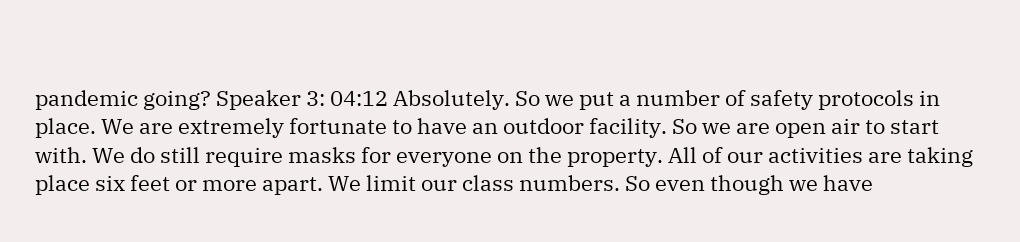pandemic going? Speaker 3: 04:12 Absolutely. So we put a number of safety protocols in place. We are extremely fortunate to have an outdoor facility. So we are open air to start with. We do still require masks for everyone on the property. All of our activities are taking place six feet or more apart. We limit our class numbers. So even though we have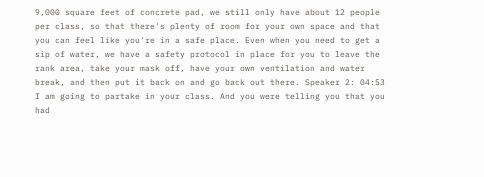9,000 square feet of concrete pad, we still only have about 12 people per class, so that there's plenty of room for your own space and that you can feel like you're in a safe place. Even when you need to get a sip of water, we have a safety protocol in place for you to leave the rank area, take your mask off, have your own ventilation and water break, and then put it back on and go back out there. Speaker 2: 04:53 I am going to partake in your class. And you were telling you that you had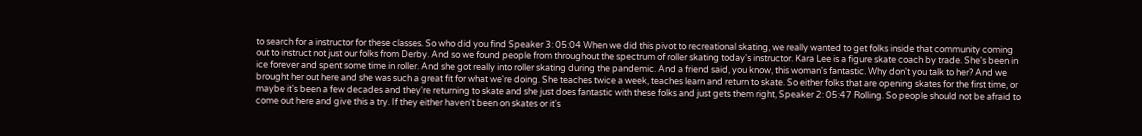to search for a instructor for these classes. So who did you find Speaker 3: 05:04 When we did this pivot to recreational skating, we really wanted to get folks inside that community coming out to instruct not just our folks from Derby. And so we found people from throughout the spectrum of roller skating today's instructor. Kara Lee is a figure skate coach by trade. She's been in ice forever and spent some time in roller. And she got really into roller skating during the pandemic. And a friend said, you know, this woman's fantastic. Why don't you talk to her? And we brought her out here and she was such a great fit for what we're doing. She teaches twice a week, teaches learn and return to skate. So either folks that are opening skates for the first time, or maybe it's been a few decades and they're returning to skate and she just does fantastic with these folks and just gets them right, Speaker 2: 05:47 Rolling. So people should not be afraid to come out here and give this a try. If they either haven't been on skates or it's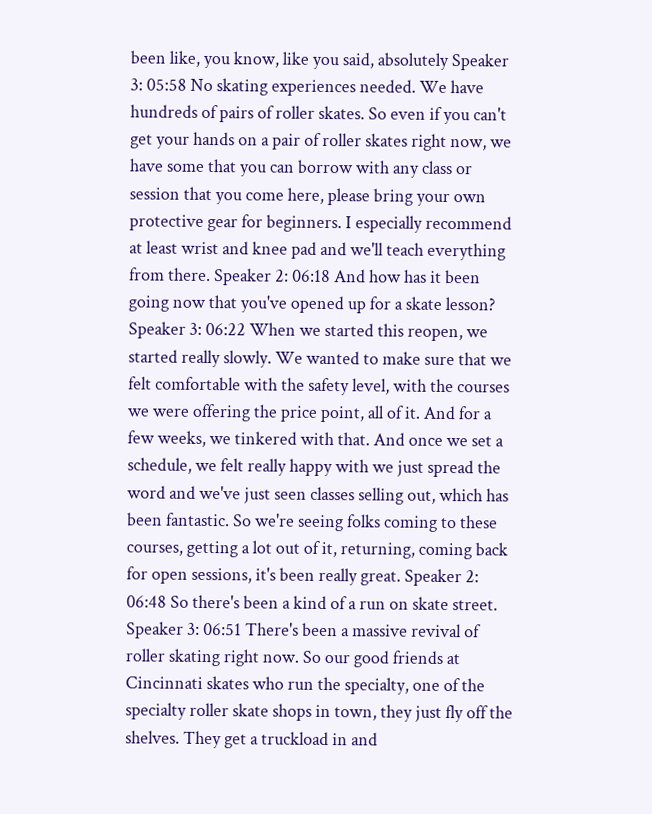been like, you know, like you said, absolutely Speaker 3: 05:58 No skating experiences needed. We have hundreds of pairs of roller skates. So even if you can't get your hands on a pair of roller skates right now, we have some that you can borrow with any class or session that you come here, please bring your own protective gear for beginners. I especially recommend at least wrist and knee pad and we'll teach everything from there. Speaker 2: 06:18 And how has it been going now that you've opened up for a skate lesson? Speaker 3: 06:22 When we started this reopen, we started really slowly. We wanted to make sure that we felt comfortable with the safety level, with the courses we were offering the price point, all of it. And for a few weeks, we tinkered with that. And once we set a schedule, we felt really happy with we just spread the word and we've just seen classes selling out, which has been fantastic. So we're seeing folks coming to these courses, getting a lot out of it, returning, coming back for open sessions, it's been really great. Speaker 2: 06:48 So there's been a kind of a run on skate street. Speaker 3: 06:51 There's been a massive revival of roller skating right now. So our good friends at Cincinnati skates who run the specialty, one of the specialty roller skate shops in town, they just fly off the shelves. They get a truckload in and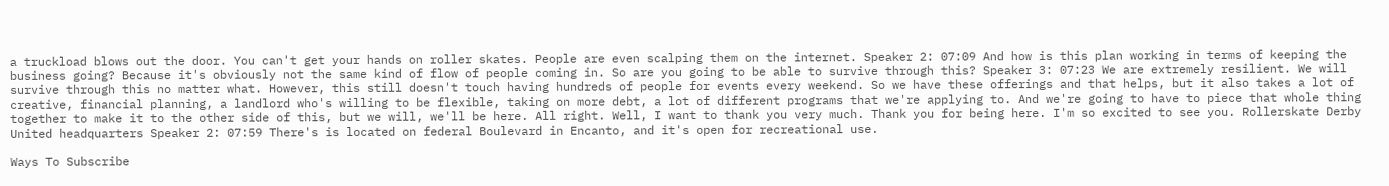a truckload blows out the door. You can't get your hands on roller skates. People are even scalping them on the internet. Speaker 2: 07:09 And how is this plan working in terms of keeping the business going? Because it's obviously not the same kind of flow of people coming in. So are you going to be able to survive through this? Speaker 3: 07:23 We are extremely resilient. We will survive through this no matter what. However, this still doesn't touch having hundreds of people for events every weekend. So we have these offerings and that helps, but it also takes a lot of creative, financial planning, a landlord who's willing to be flexible, taking on more debt, a lot of different programs that we're applying to. And we're going to have to piece that whole thing together to make it to the other side of this, but we will, we'll be here. All right. Well, I want to thank you very much. Thank you for being here. I'm so excited to see you. Rollerskate Derby United headquarters Speaker 2: 07:59 There's is located on federal Boulevard in Encanto, and it's open for recreational use.

Ways To Subscribe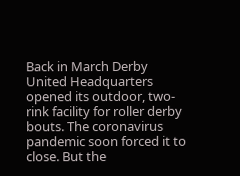Back in March Derby United Headquarters opened its outdoor, two-rink facility for roller derby bouts. The coronavirus pandemic soon forced it to close. But the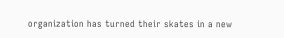organization has turned their skates in a new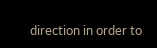direction in order to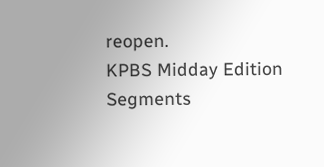reopen.
KPBS Midday Edition Segments